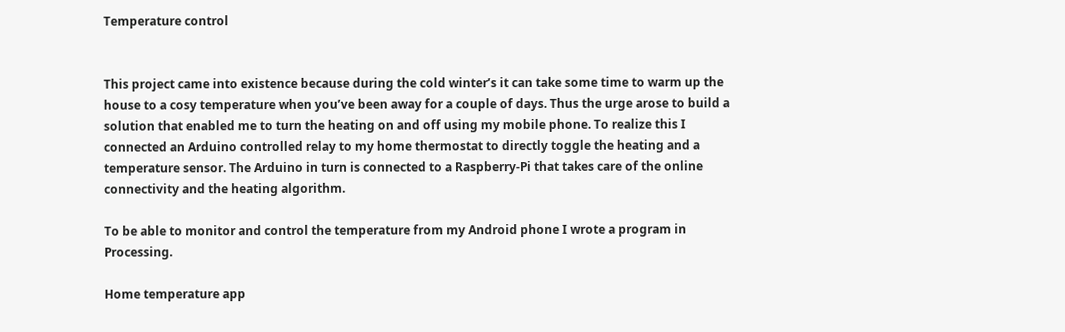Temperature control


This project came into existence because during the cold winter’s it can take some time to warm up the house to a cosy temperature when you’ve been away for a couple of days. Thus the urge arose to build a solution that enabled me to turn the heating on and off using my mobile phone. To realize this I connected an Arduino controlled relay to my home thermostat to directly toggle the heating and a temperature sensor. The Arduino in turn is connected to a Raspberry-Pi that takes care of the online connectivity and the heating algorithm.

To be able to monitor and control the temperature from my Android phone I wrote a program in Processing.

Home temperature app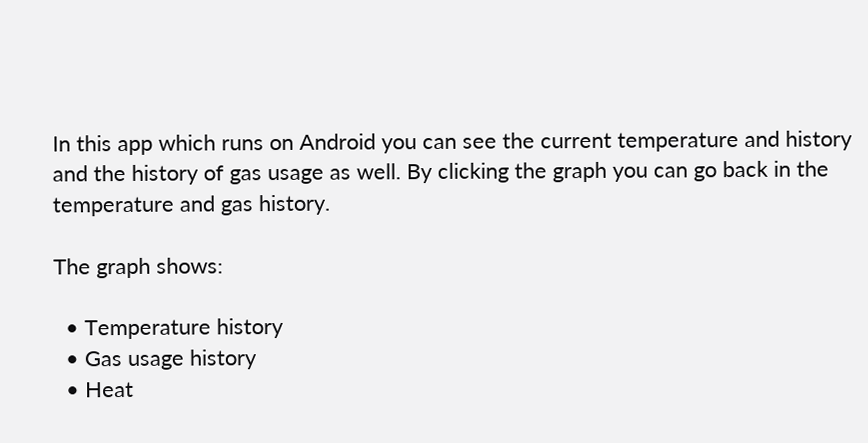In this app which runs on Android you can see the current temperature and history and the history of gas usage as well. By clicking the graph you can go back in the temperature and gas history.

The graph shows:

  • Temperature history
  • Gas usage history
  • Heat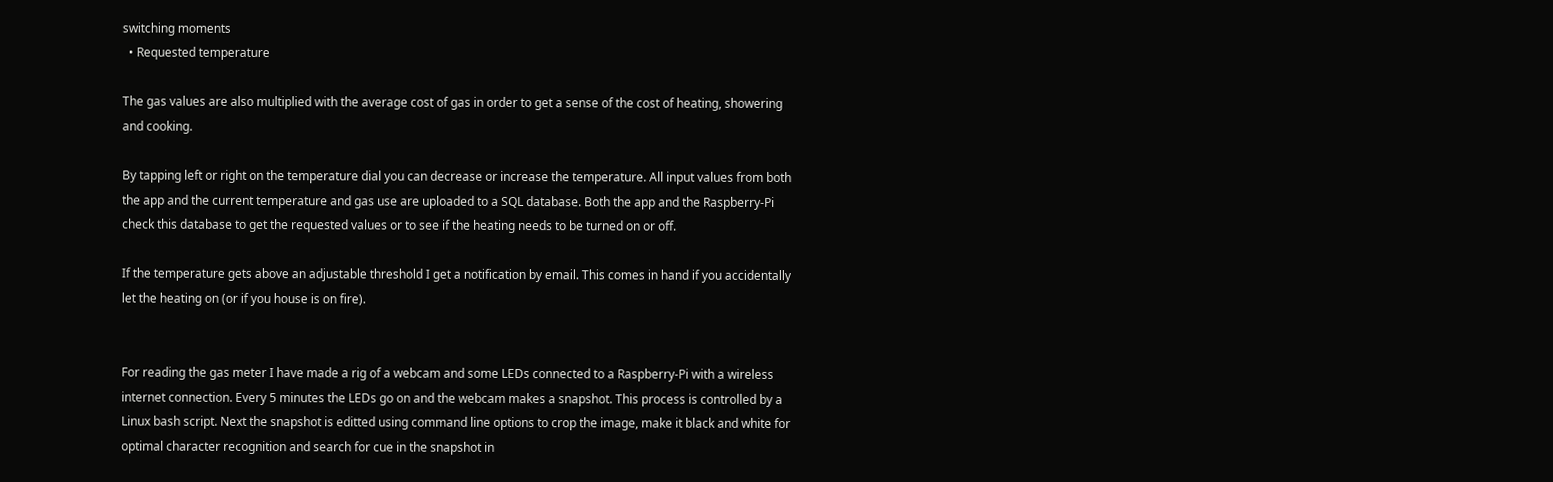switching moments
  • Requested temperature

The gas values are also multiplied with the average cost of gas in order to get a sense of the cost of heating, showering and cooking.

By tapping left or right on the temperature dial you can decrease or increase the temperature. All input values from both the app and the current temperature and gas use are uploaded to a SQL database. Both the app and the Raspberry-Pi check this database to get the requested values or to see if the heating needs to be turned on or off.

If the temperature gets above an adjustable threshold I get a notification by email. This comes in hand if you accidentally let the heating on (or if you house is on fire).


For reading the gas meter I have made a rig of a webcam and some LEDs connected to a Raspberry-Pi with a wireless internet connection. Every 5 minutes the LEDs go on and the webcam makes a snapshot. This process is controlled by a Linux bash script. Next the snapshot is editted using command line options to crop the image, make it black and white for optimal character recognition and search for cue in the snapshot in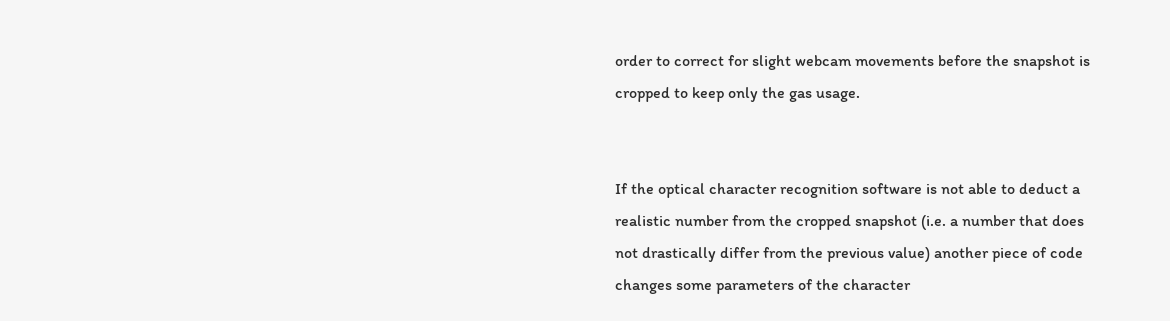order to correct for slight webcam movements before the snapshot is cropped to keep only the gas usage.


If the optical character recognition software is not able to deduct a realistic number from the cropped snapshot (i.e. a number that does not drastically differ from the previous value) another piece of code changes some parameters of the character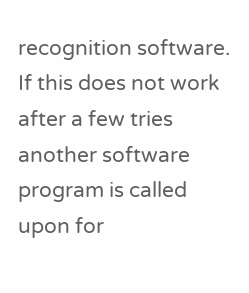recognition software. If this does not work after a few tries another software program is called upon for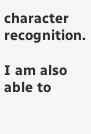character recognition.

I am also able to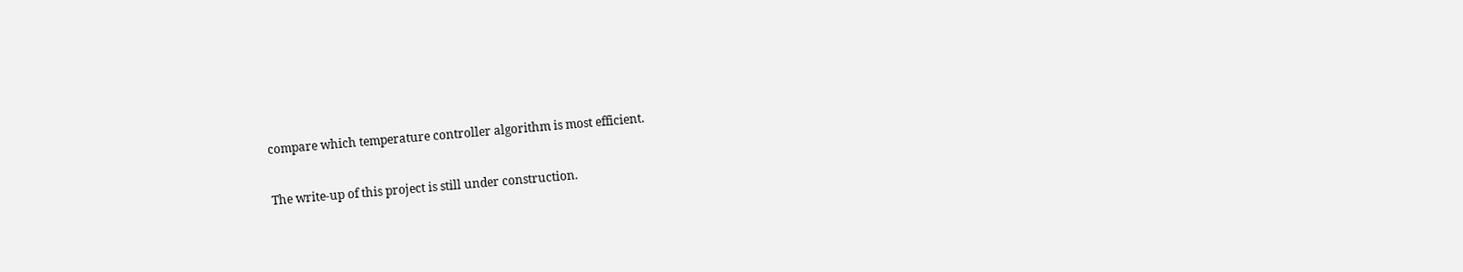compare which temperature controller algorithm is most efficient.

The write-up of this project is still under construction.